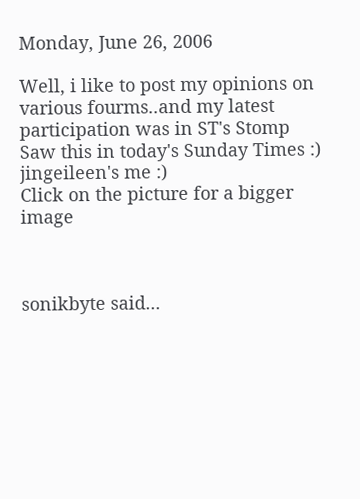Monday, June 26, 2006

Well, i like to post my opinions on various fourms..and my latest participation was in ST's Stomp
Saw this in today's Sunday Times :) jingeileen's me :)
Click on the picture for a bigger image



sonikbyte said...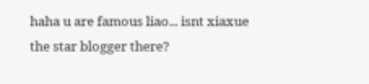haha u are famous liao... isnt xiaxue the star blogger there?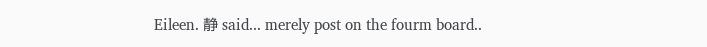Eileen. 静 said... merely post on the fourm board..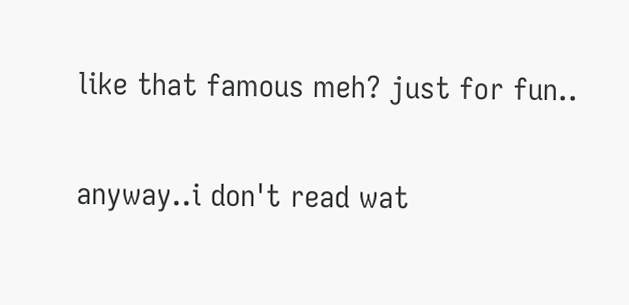like that famous meh? just for fun..

anyway..i don't read wat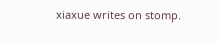xiaxue writes on stomp.